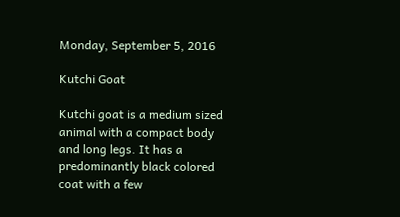Monday, September 5, 2016

Kutchi Goat

Kutchi goat is a medium sized animal with a compact body and long legs. It has a predominantly black colored coat with a few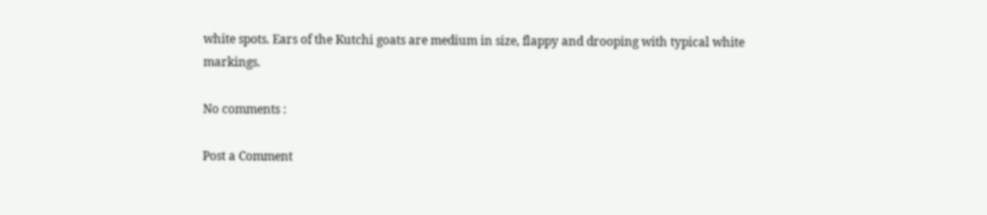white spots. Ears of the Kutchi goats are medium in size, flappy and drooping with typical white markings.

No comments :

Post a Comment